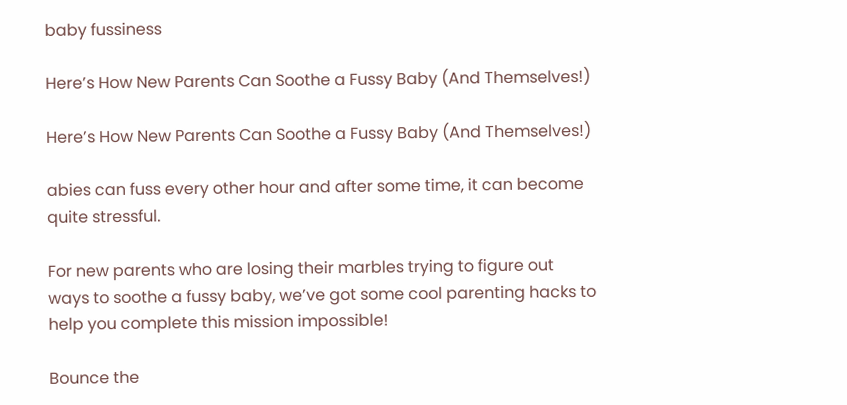baby fussiness

Here’s How New Parents Can Soothe a Fussy Baby (And Themselves!)

Here’s How New Parents Can Soothe a Fussy Baby (And Themselves!)

abies can fuss every other hour and after some time, it can become quite stressful.

For new parents who are losing their marbles trying to figure out ways to soothe a fussy baby, we’ve got some cool parenting hacks to help you complete this mission impossible!

Bounce the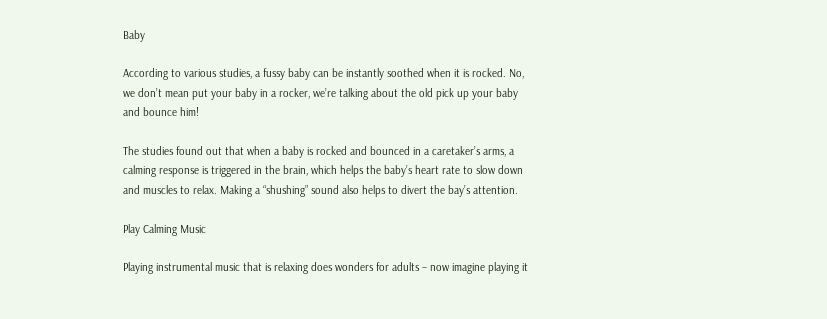Baby

According to various studies, a fussy baby can be instantly soothed when it is rocked. No, we don’t mean put your baby in a rocker, we’re talking about the old pick up your baby and bounce him!

The studies found out that when a baby is rocked and bounced in a caretaker’s arms, a calming response is triggered in the brain, which helps the baby’s heart rate to slow down and muscles to relax. Making a “shushing” sound also helps to divert the bay’s attention.

Play Calming Music

Playing instrumental music that is relaxing does wonders for adults – now imagine playing it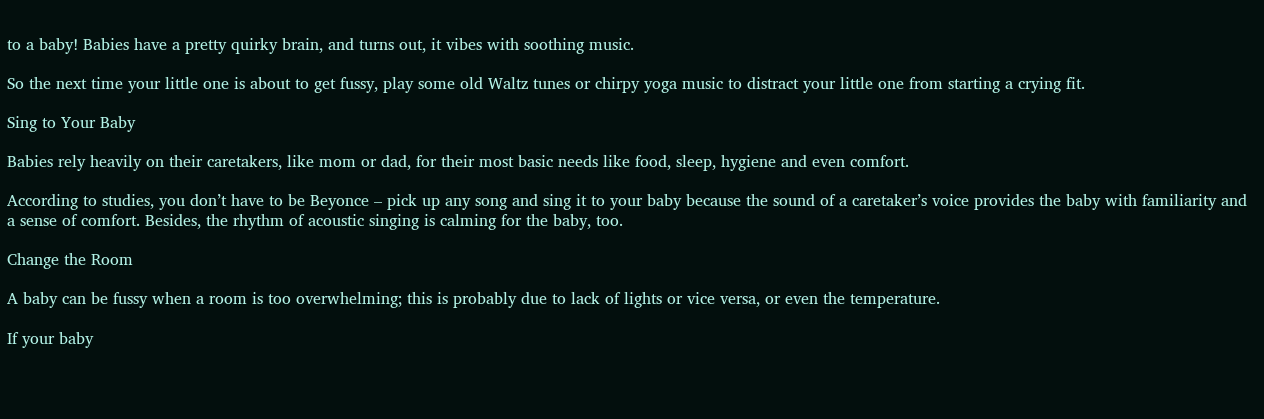to a baby! Babies have a pretty quirky brain, and turns out, it vibes with soothing music.

So the next time your little one is about to get fussy, play some old Waltz tunes or chirpy yoga music to distract your little one from starting a crying fit.

Sing to Your Baby

Babies rely heavily on their caretakers, like mom or dad, for their most basic needs like food, sleep, hygiene and even comfort.

According to studies, you don’t have to be Beyonce – pick up any song and sing it to your baby because the sound of a caretaker’s voice provides the baby with familiarity and a sense of comfort. Besides, the rhythm of acoustic singing is calming for the baby, too.

Change the Room

A baby can be fussy when a room is too overwhelming; this is probably due to lack of lights or vice versa, or even the temperature.

If your baby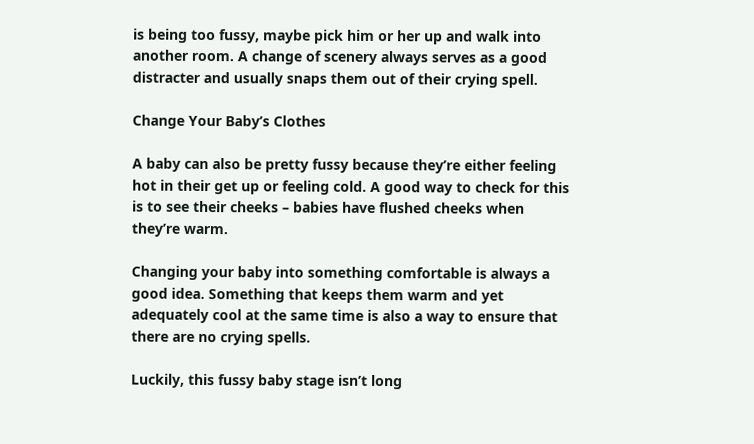is being too fussy, maybe pick him or her up and walk into another room. A change of scenery always serves as a good distracter and usually snaps them out of their crying spell.

Change Your Baby’s Clothes

A baby can also be pretty fussy because they’re either feeling hot in their get up or feeling cold. A good way to check for this is to see their cheeks – babies have flushed cheeks when they’re warm.

Changing your baby into something comfortable is always a good idea. Something that keeps them warm and yet adequately cool at the same time is also a way to ensure that there are no crying spells.

Luckily, this fussy baby stage isn’t long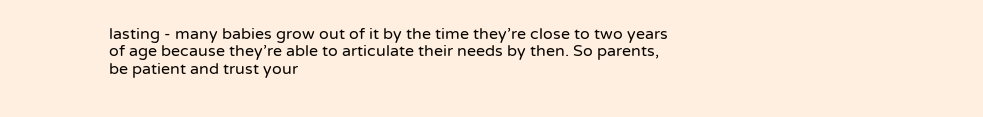lasting - many babies grow out of it by the time they’re close to two years of age because they’re able to articulate their needs by then. So parents, be patient and trust your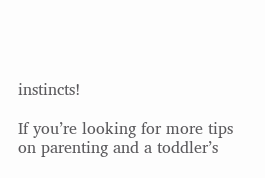instincts!

If you’re looking for more tips on parenting and a toddler’s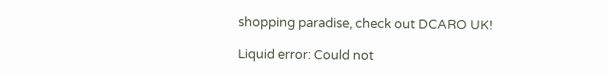shopping paradise, check out DCARO UK!

Liquid error: Could not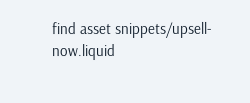find asset snippets/upsell-now.liquid